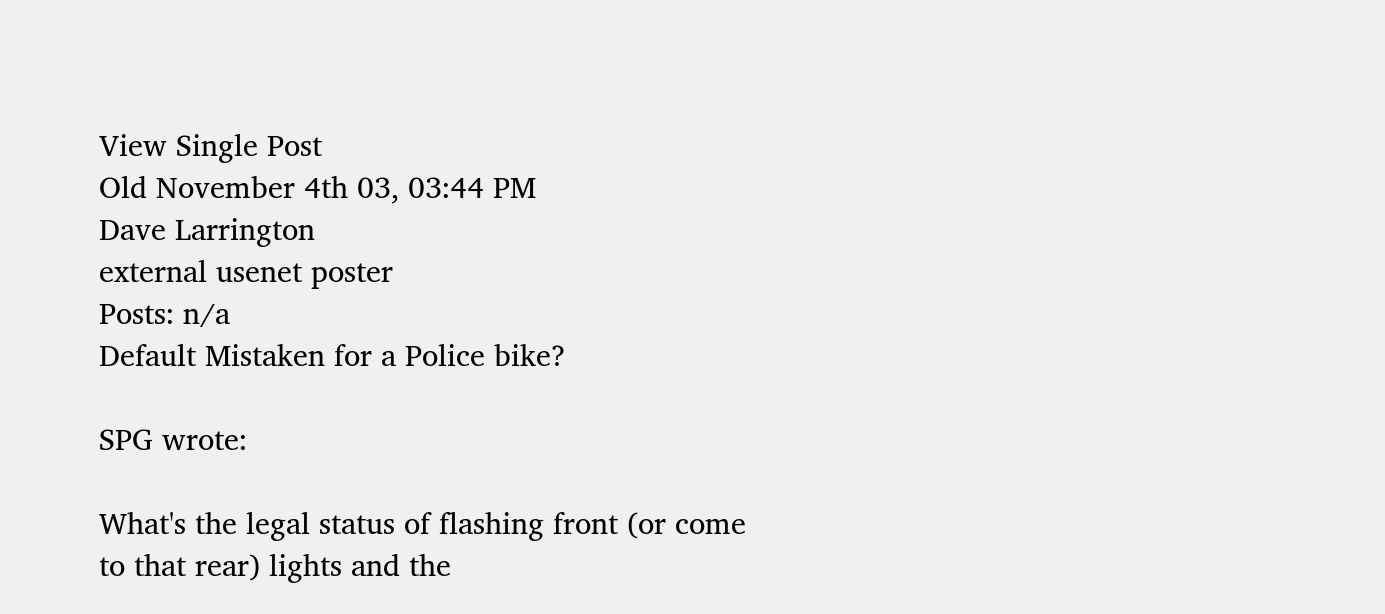View Single Post
Old November 4th 03, 03:44 PM
Dave Larrington
external usenet poster
Posts: n/a
Default Mistaken for a Police bike?

SPG wrote:

What's the legal status of flashing front (or come
to that rear) lights and the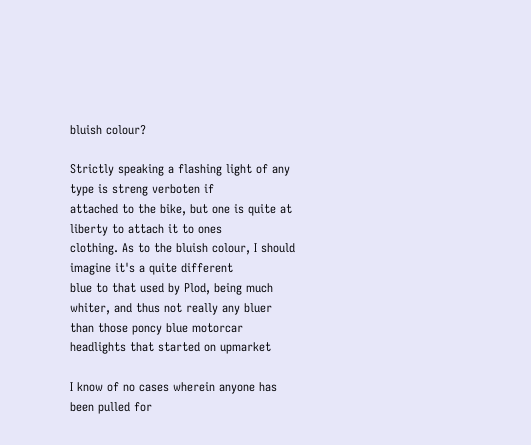bluish colour?

Strictly speaking a flashing light of any type is streng verboten if
attached to the bike, but one is quite at liberty to attach it to ones
clothing. As to the bluish colour, I should imagine it's a quite different
blue to that used by Plod, being much whiter, and thus not really any bluer
than those poncy blue motorcar headlights that started on upmarket

I know of no cases wherein anyone has been pulled for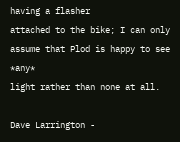having a flasher
attached to the bike; I can only assume that Plod is happy to see *any*
light rather than none at all.

Dave Larrington -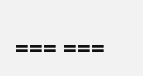=== ===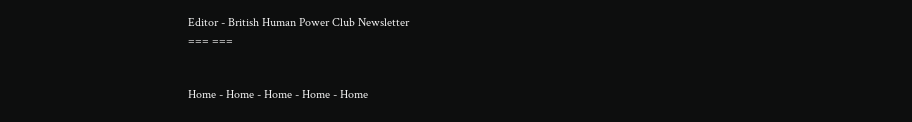Editor - British Human Power Club Newsletter
=== ===


Home - Home - Home - Home - Home